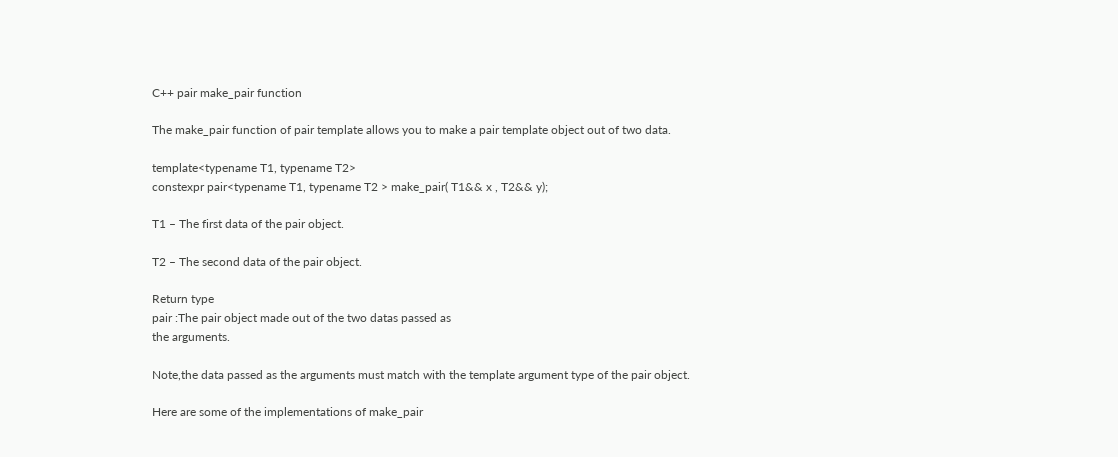C++ pair make_pair function

The make_pair function of pair template allows you to make a pair template object out of two data.

template<typename T1, typename T2>
constexpr pair<typename T1, typename T2 > make_pair( T1&& x , T2&& y);

T1 – The first data of the pair object.

T2 – The second data of the pair object.

Return type
pair :The pair object made out of the two datas passed as
the arguments.

Note,the data passed as the arguments must match with the template argument type of the pair object.

Here are some of the implementations of make_pair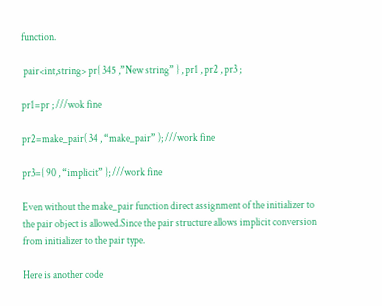function.

 pair<int,string> pr{ 345 ,”New string” } , pr1 , pr2 , pr3 ;

pr1=pr ; ///wok fine

pr2=make_pair( 34 , “make_pair” ); ///work fine

pr3={ 90 , “implicit” }; ///work fine

Even without the make_pair function direct assignment of the initializer to
the pair object is allowed.Since the pair structure allows implicit conversion
from initializer to the pair type.

Here is another code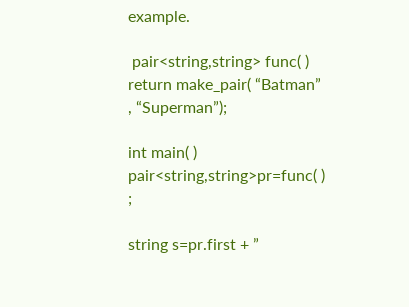example.

 pair<string,string> func( )
return make_pair( “Batman” , “Superman”);

int main( )
pair<string,string>pr=func( ) ;

string s=pr.first + ”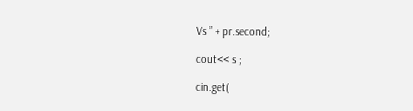Vs ” + pr.second;

cout<< s ;

cin.get(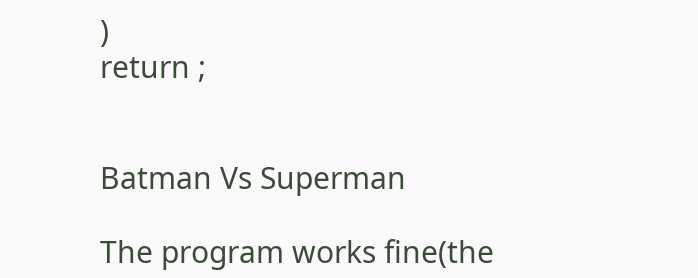)
return ;


Batman Vs Superman

The program works fine(the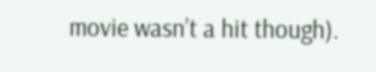movie wasn’t a hit though).